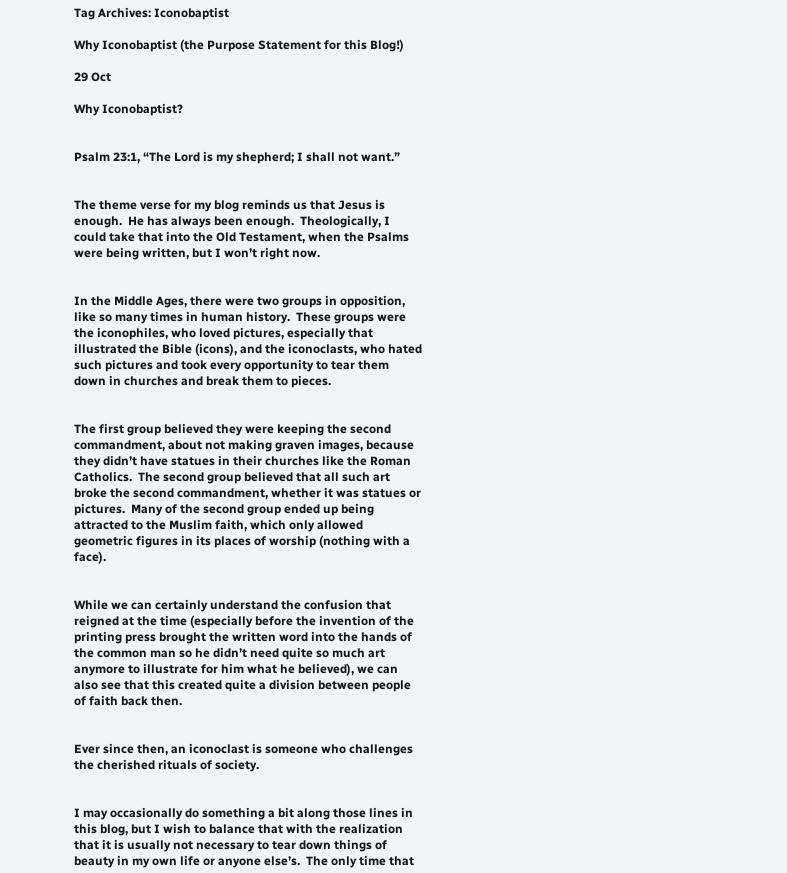Tag Archives: Iconobaptist

Why Iconobaptist (the Purpose Statement for this Blog!)

29 Oct

Why Iconobaptist?


Psalm 23:1, “The Lord is my shepherd; I shall not want.”


The theme verse for my blog reminds us that Jesus is enough.  He has always been enough.  Theologically, I could take that into the Old Testament, when the Psalms were being written, but I won’t right now.


In the Middle Ages, there were two groups in opposition, like so many times in human history.  These groups were the iconophiles, who loved pictures, especially that illustrated the Bible (icons), and the iconoclasts, who hated such pictures and took every opportunity to tear them down in churches and break them to pieces.


The first group believed they were keeping the second commandment, about not making graven images, because they didn’t have statues in their churches like the Roman Catholics.  The second group believed that all such art broke the second commandment, whether it was statues or pictures.  Many of the second group ended up being attracted to the Muslim faith, which only allowed geometric figures in its places of worship (nothing with a face).


While we can certainly understand the confusion that reigned at the time (especially before the invention of the printing press brought the written word into the hands of the common man so he didn’t need quite so much art anymore to illustrate for him what he believed), we can also see that this created quite a division between people of faith back then.


Ever since then, an iconoclast is someone who challenges the cherished rituals of society.


I may occasionally do something a bit along those lines in this blog, but I wish to balance that with the realization that it is usually not necessary to tear down things of beauty in my own life or anyone else’s.  The only time that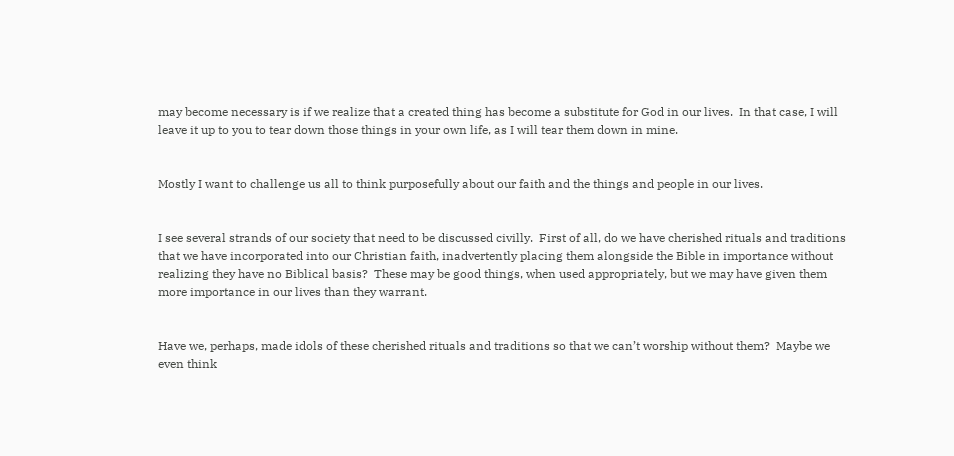may become necessary is if we realize that a created thing has become a substitute for God in our lives.  In that case, I will leave it up to you to tear down those things in your own life, as I will tear them down in mine.


Mostly I want to challenge us all to think purposefully about our faith and the things and people in our lives.


I see several strands of our society that need to be discussed civilly.  First of all, do we have cherished rituals and traditions that we have incorporated into our Christian faith, inadvertently placing them alongside the Bible in importance without realizing they have no Biblical basis?  These may be good things, when used appropriately, but we may have given them more importance in our lives than they warrant.


Have we, perhaps, made idols of these cherished rituals and traditions so that we can’t worship without them?  Maybe we even think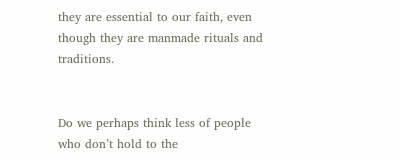they are essential to our faith, even though they are manmade rituals and traditions.


Do we perhaps think less of people who don’t hold to the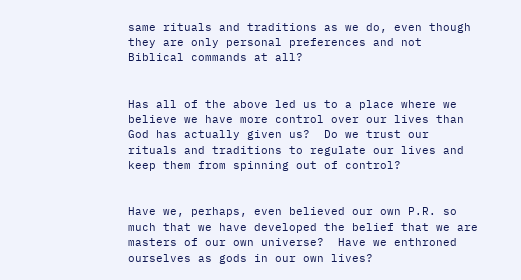same rituals and traditions as we do, even though they are only personal preferences and not Biblical commands at all?


Has all of the above led us to a place where we believe we have more control over our lives than God has actually given us?  Do we trust our rituals and traditions to regulate our lives and keep them from spinning out of control?


Have we, perhaps, even believed our own P.R. so much that we have developed the belief that we are masters of our own universe?  Have we enthroned ourselves as gods in our own lives?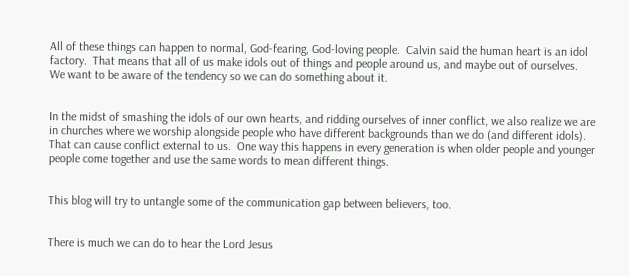All of these things can happen to normal, God-fearing, God-loving people.  Calvin said the human heart is an idol factory.  That means that all of us make idols out of things and people around us, and maybe out of ourselves.  We want to be aware of the tendency so we can do something about it.


In the midst of smashing the idols of our own hearts, and ridding ourselves of inner conflict, we also realize we are in churches where we worship alongside people who have different backgrounds than we do (and different idols).  That can cause conflict external to us.  One way this happens in every generation is when older people and younger people come together and use the same words to mean different things.


This blog will try to untangle some of the communication gap between believers, too.


There is much we can do to hear the Lord Jesus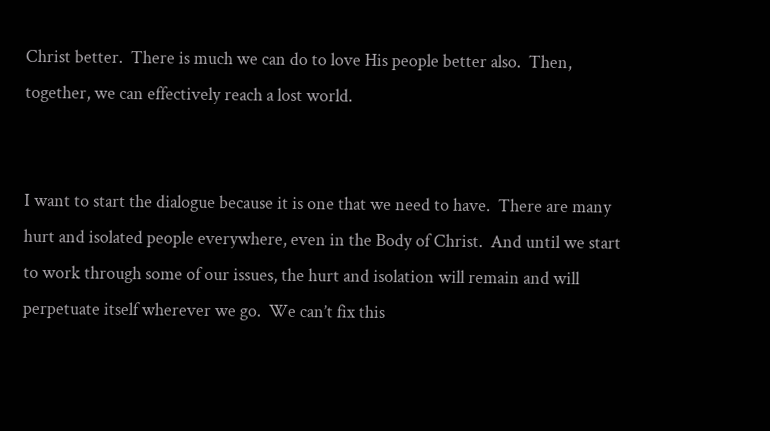Christ better.  There is much we can do to love His people better also.  Then, together, we can effectively reach a lost world.


I want to start the dialogue because it is one that we need to have.  There are many hurt and isolated people everywhere, even in the Body of Christ.  And until we start to work through some of our issues, the hurt and isolation will remain and will perpetuate itself wherever we go.  We can’t fix this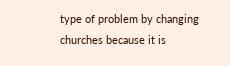type of problem by changing churches because it is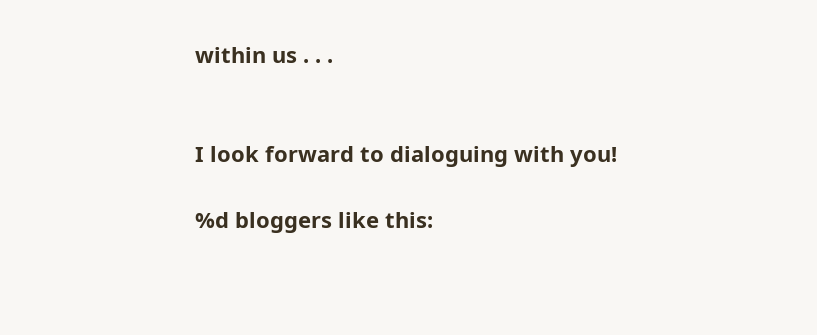within us . . .


I look forward to dialoguing with you!

%d bloggers like this: